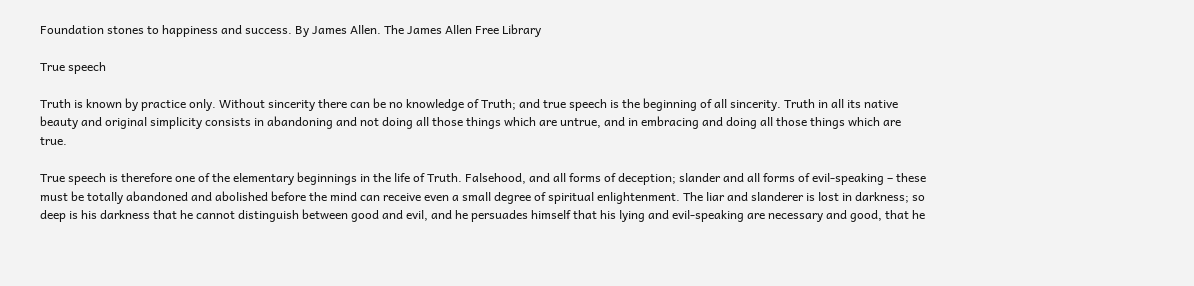Foundation stones to happiness and success. By James Allen. The James Allen Free Library

True speech

Truth is known by practice only. Without sincerity there can be no knowledge of Truth; and true speech is the beginning of all sincerity. Truth in all its native beauty and original simplicity consists in abandoning and not doing all those things which are untrue, and in embracing and doing all those things which are true.

True speech is therefore one of the elementary beginnings in the life of Truth. Falsehood, and all forms of deception; slander and all forms of evil-speaking – these must be totally abandoned and abolished before the mind can receive even a small degree of spiritual enlightenment. The liar and slanderer is lost in darkness; so deep is his darkness that he cannot distinguish between good and evil, and he persuades himself that his lying and evil-speaking are necessary and good, that he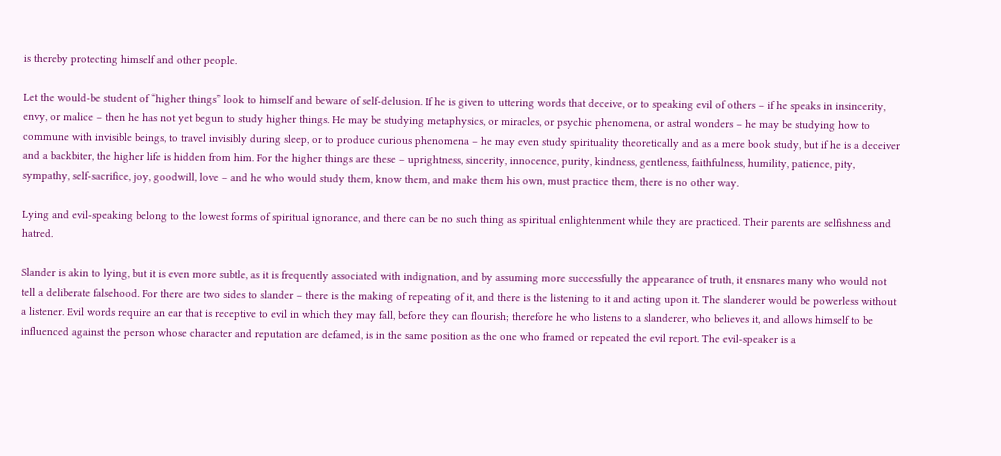is thereby protecting himself and other people.

Let the would-be student of “higher things” look to himself and beware of self-delusion. If he is given to uttering words that deceive, or to speaking evil of others – if he speaks in insincerity, envy, or malice – then he has not yet begun to study higher things. He may be studying metaphysics, or miracles, or psychic phenomena, or astral wonders – he may be studying how to commune with invisible beings, to travel invisibly during sleep, or to produce curious phenomena – he may even study spirituality theoretically and as a mere book study, but if he is a deceiver and a backbiter, the higher life is hidden from him. For the higher things are these – uprightness, sincerity, innocence, purity, kindness, gentleness, faithfulness, humility, patience, pity, sympathy, self-sacrifice, joy, goodwill, love – and he who would study them, know them, and make them his own, must practice them, there is no other way.

Lying and evil-speaking belong to the lowest forms of spiritual ignorance, and there can be no such thing as spiritual enlightenment while they are practiced. Their parents are selfishness and hatred.

Slander is akin to lying, but it is even more subtle, as it is frequently associated with indignation, and by assuming more successfully the appearance of truth, it ensnares many who would not tell a deliberate falsehood. For there are two sides to slander – there is the making of repeating of it, and there is the listening to it and acting upon it. The slanderer would be powerless without a listener. Evil words require an ear that is receptive to evil in which they may fall, before they can flourish; therefore he who listens to a slanderer, who believes it, and allows himself to be influenced against the person whose character and reputation are defamed, is in the same position as the one who framed or repeated the evil report. The evil-speaker is a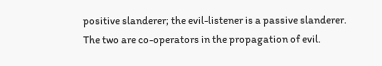positive slanderer; the evil-listener is a passive slanderer. The two are co-operators in the propagation of evil.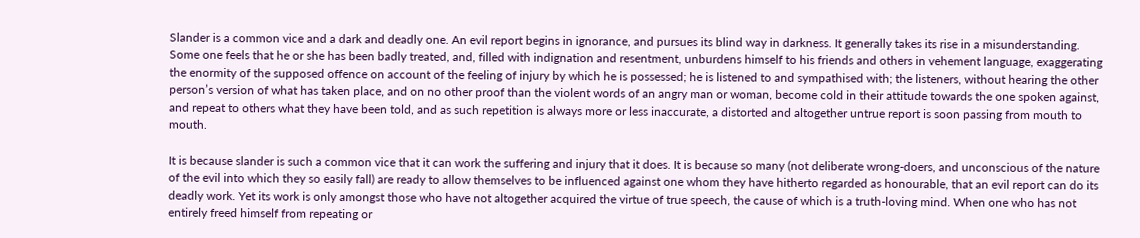Slander is a common vice and a dark and deadly one. An evil report begins in ignorance, and pursues its blind way in darkness. It generally takes its rise in a misunderstanding. Some one feels that he or she has been badly treated, and, filled with indignation and resentment, unburdens himself to his friends and others in vehement language, exaggerating the enormity of the supposed offence on account of the feeling of injury by which he is possessed; he is listened to and sympathised with; the listeners, without hearing the other person’s version of what has taken place, and on no other proof than the violent words of an angry man or woman, become cold in their attitude towards the one spoken against, and repeat to others what they have been told, and as such repetition is always more or less inaccurate, a distorted and altogether untrue report is soon passing from mouth to mouth.

It is because slander is such a common vice that it can work the suffering and injury that it does. It is because so many (not deliberate wrong-doers, and unconscious of the nature of the evil into which they so easily fall) are ready to allow themselves to be influenced against one whom they have hitherto regarded as honourable, that an evil report can do its deadly work. Yet its work is only amongst those who have not altogether acquired the virtue of true speech, the cause of which is a truth-loving mind. When one who has not entirely freed himself from repeating or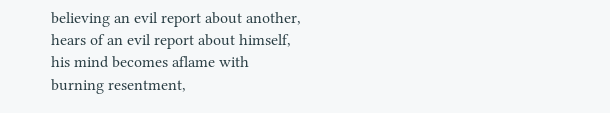believing an evil report about another, hears of an evil report about himself, his mind becomes aflame with burning resentment,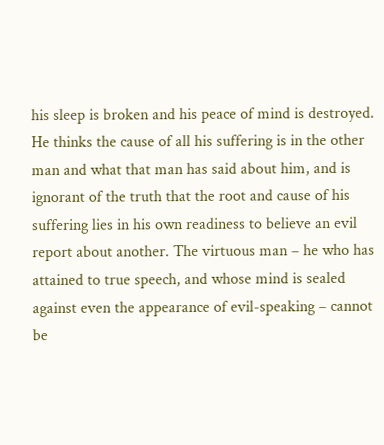his sleep is broken and his peace of mind is destroyed. He thinks the cause of all his suffering is in the other man and what that man has said about him, and is ignorant of the truth that the root and cause of his suffering lies in his own readiness to believe an evil report about another. The virtuous man – he who has attained to true speech, and whose mind is sealed against even the appearance of evil-speaking – cannot be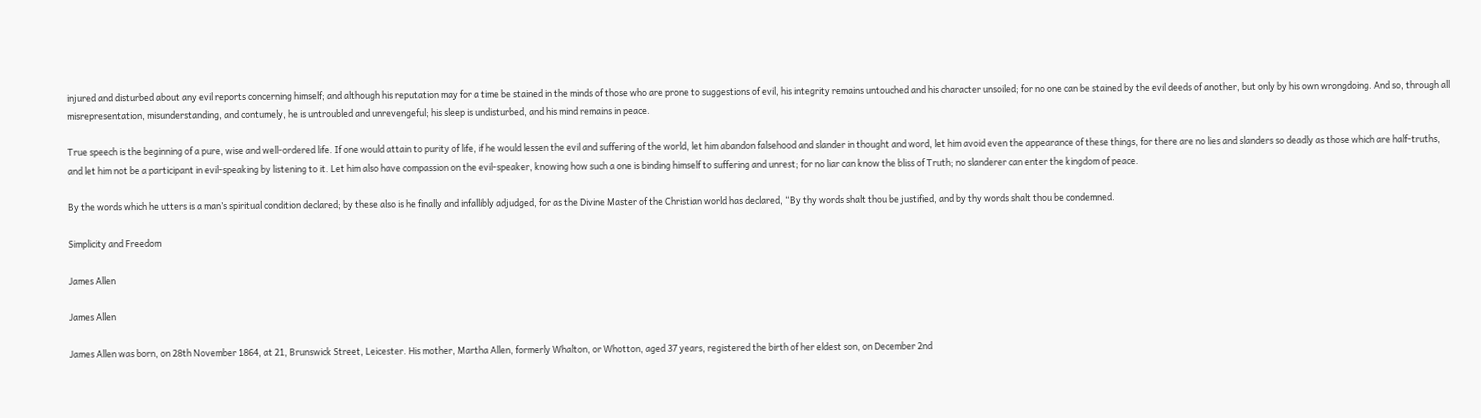injured and disturbed about any evil reports concerning himself; and although his reputation may for a time be stained in the minds of those who are prone to suggestions of evil, his integrity remains untouched and his character unsoiled; for no one can be stained by the evil deeds of another, but only by his own wrongdoing. And so, through all misrepresentation, misunderstanding, and contumely, he is untroubled and unrevengeful; his sleep is undisturbed, and his mind remains in peace.

True speech is the beginning of a pure, wise and well-ordered life. If one would attain to purity of life, if he would lessen the evil and suffering of the world, let him abandon falsehood and slander in thought and word, let him avoid even the appearance of these things, for there are no lies and slanders so deadly as those which are half-truths, and let him not be a participant in evil-speaking by listening to it. Let him also have compassion on the evil-speaker, knowing how such a one is binding himself to suffering and unrest; for no liar can know the bliss of Truth; no slanderer can enter the kingdom of peace.

By the words which he utters is a man’s spiritual condition declared; by these also is he finally and infallibly adjudged, for as the Divine Master of the Christian world has declared, “By thy words shalt thou be justified, and by thy words shalt thou be condemned.

Simplicity and Freedom

James Allen

James Allen

James Allen was born, on 28th November 1864, at 21, Brunswick Street, Leicester. His mother, Martha Allen, formerly Whalton, or Whotton, aged 37 years, registered the birth of her eldest son, on December 2nd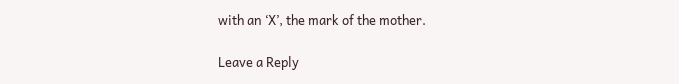with an ‘X’, the mark of the mother.

Leave a Reply